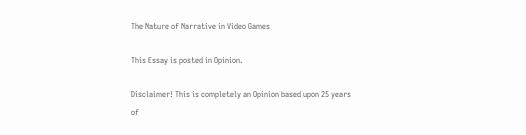The Nature of Narrative in Video Games

This Essay is posted in Opinion.

Disclaimer! This is completely an Opinion based upon 25 years of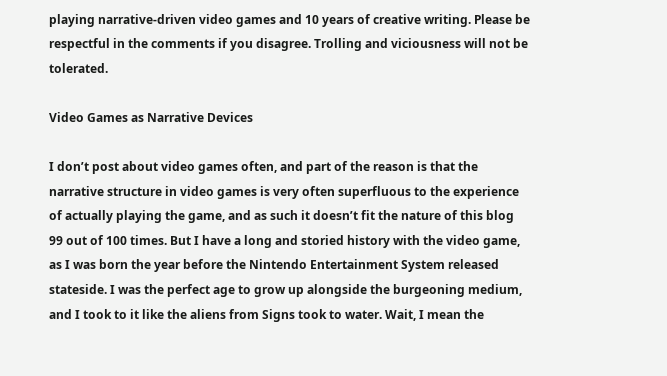playing narrative-driven video games and 10 years of creative writing. Please be respectful in the comments if you disagree. Trolling and viciousness will not be tolerated.

Video Games as Narrative Devices

I don’t post about video games often, and part of the reason is that the narrative structure in video games is very often superfluous to the experience of actually playing the game, and as such it doesn’t fit the nature of this blog 99 out of 100 times. But I have a long and storied history with the video game, as I was born the year before the Nintendo Entertainment System released stateside. I was the perfect age to grow up alongside the burgeoning medium, and I took to it like the aliens from Signs took to water. Wait, I mean the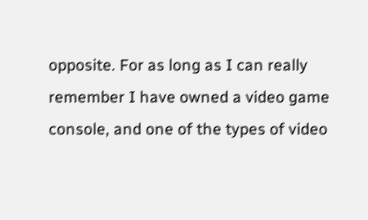opposite. For as long as I can really remember I have owned a video game console, and one of the types of video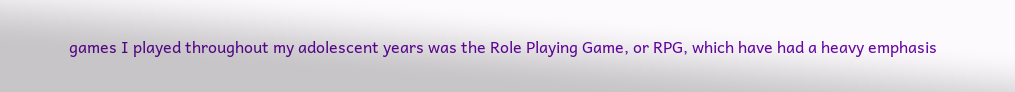games I played throughout my adolescent years was the Role Playing Game, or RPG, which have had a heavy emphasis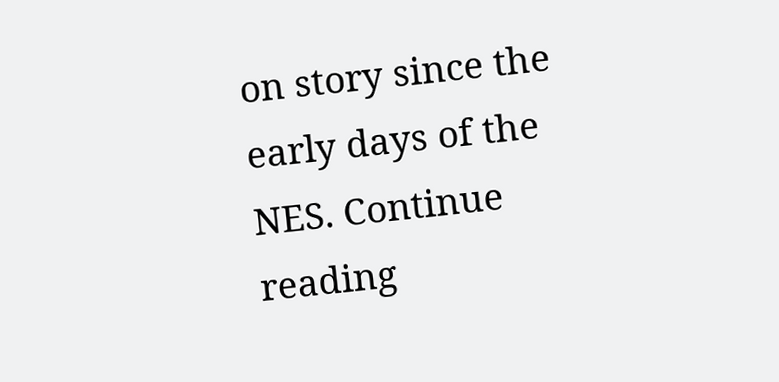on story since the early days of the NES. Continue reading